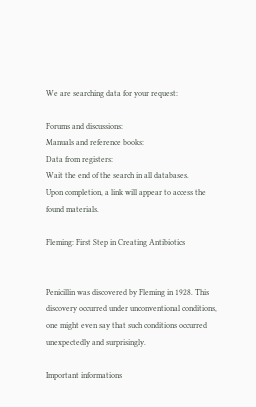We are searching data for your request:

Forums and discussions:
Manuals and reference books:
Data from registers:
Wait the end of the search in all databases.
Upon completion, a link will appear to access the found materials.

Fleming: First Step in Creating Antibiotics


Penicillin was discovered by Fleming in 1928. This discovery occurred under unconventional conditions, one might even say that such conditions occurred unexpectedly and surprisingly.

Important informations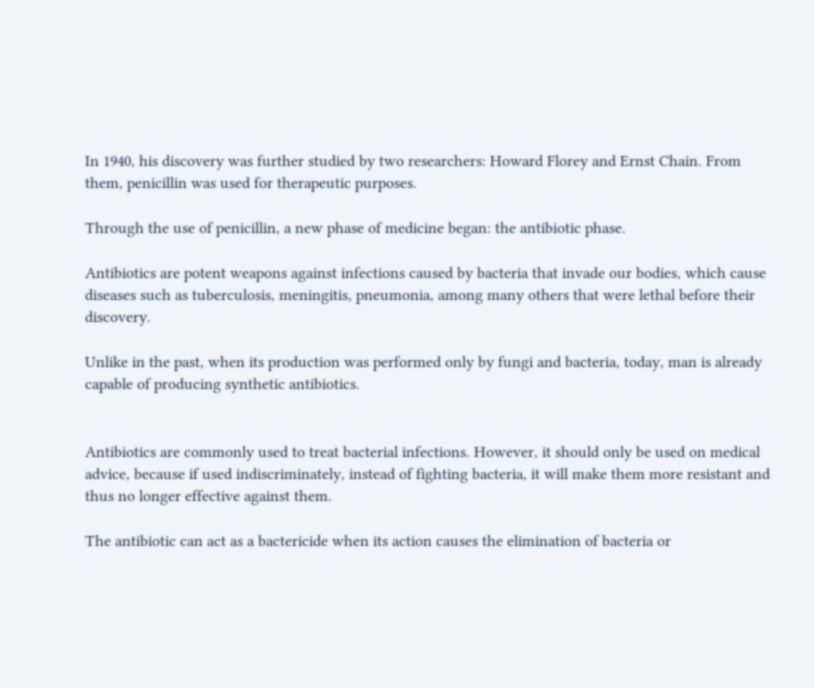In 1940, his discovery was further studied by two researchers: Howard Florey and Ernst Chain. From them, penicillin was used for therapeutic purposes.

Through the use of penicillin, a new phase of medicine began: the antibiotic phase.

Antibiotics are potent weapons against infections caused by bacteria that invade our bodies, which cause diseases such as tuberculosis, meningitis, pneumonia, among many others that were lethal before their discovery.

Unlike in the past, when its production was performed only by fungi and bacteria, today, man is already capable of producing synthetic antibiotics.


Antibiotics are commonly used to treat bacterial infections. However, it should only be used on medical advice, because if used indiscriminately, instead of fighting bacteria, it will make them more resistant and thus no longer effective against them.

The antibiotic can act as a bactericide when its action causes the elimination of bacteria or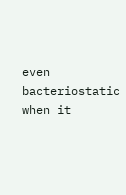even bacteriostatic when it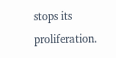stops its proliferation.